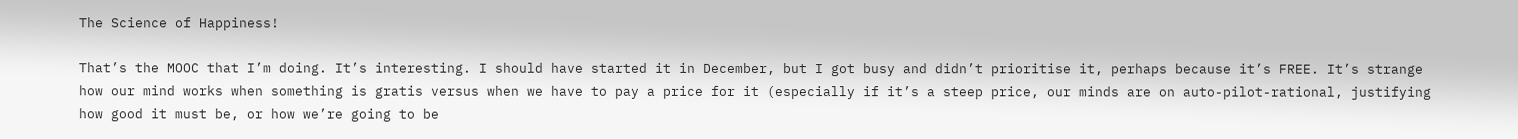The Science of Happiness!

That’s the MOOC that I’m doing. It’s interesting. I should have started it in December, but I got busy and didn’t prioritise it, perhaps because it’s FREE. It’s strange how our mind works when something is gratis versus when we have to pay a price for it (especially if it’s a steep price, our minds are on auto-pilot-rational, justifying how good it must be, or how we’re going to be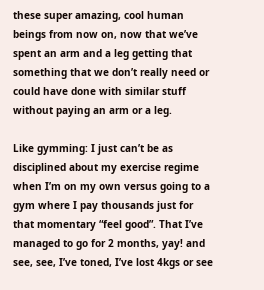these super amazing, cool human beings from now on, now that we’ve spent an arm and a leg getting that something that we don’t really need or could have done with similar stuff without paying an arm or a leg.

Like gymming: I just can’t be as disciplined about my exercise regime when I’m on my own versus going to a gym where I pay thousands just for that momentary “feel good”. That I’ve managed to go for 2 months, yay! and see, see, I’ve toned, I’ve lost 4kgs or see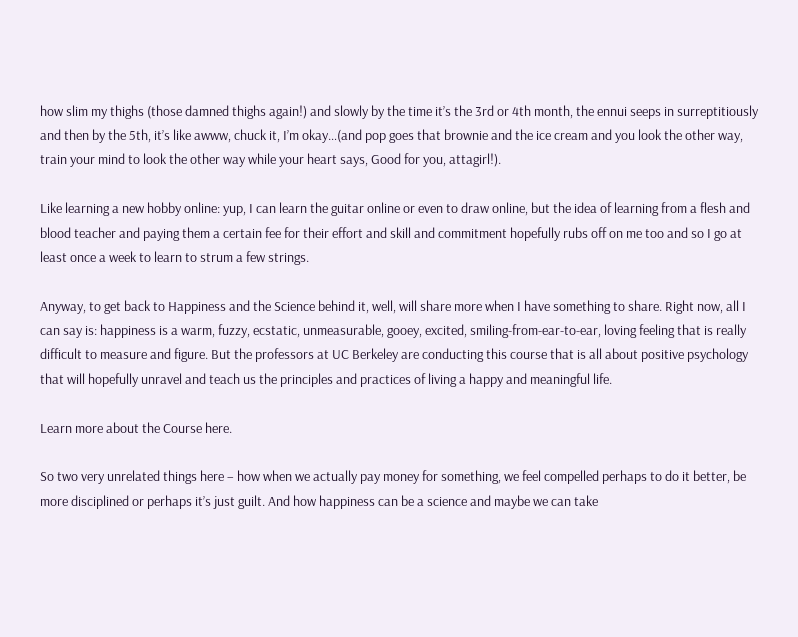how slim my thighs (those damned thighs again!) and slowly by the time it’s the 3rd or 4th month, the ennui seeps in surreptitiously and then by the 5th, it’s like awww, chuck it, I’m okay…(and pop goes that brownie and the ice cream and you look the other way, train your mind to look the other way while your heart says, Good for you, attagirl!).

Like learning a new hobby online: yup, I can learn the guitar online or even to draw online, but the idea of learning from a flesh and blood teacher and paying them a certain fee for their effort and skill and commitment hopefully rubs off on me too and so I go at least once a week to learn to strum a few strings.

Anyway, to get back to Happiness and the Science behind it, well, will share more when I have something to share. Right now, all I can say is: happiness is a warm, fuzzy, ecstatic, unmeasurable, gooey, excited, smiling-from-ear-to-ear, loving feeling that is really difficult to measure and figure. But the professors at UC Berkeley are conducting this course that is all about positive psychology that will hopefully unravel and teach us the principles and practices of living a happy and meaningful life.

Learn more about the Course here.

So two very unrelated things here – how when we actually pay money for something, we feel compelled perhaps to do it better, be more disciplined or perhaps it’s just guilt. And how happiness can be a science and maybe we can take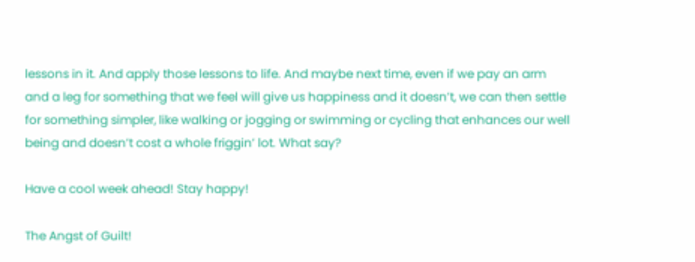lessons in it. And apply those lessons to life. And maybe next time, even if we pay an arm and a leg for something that we feel will give us happiness and it doesn’t, we can then settle for something simpler, like walking or jogging or swimming or cycling that enhances our well being and doesn’t cost a whole friggin’ lot. What say?

Have a cool week ahead! Stay happy!

The Angst of Guilt!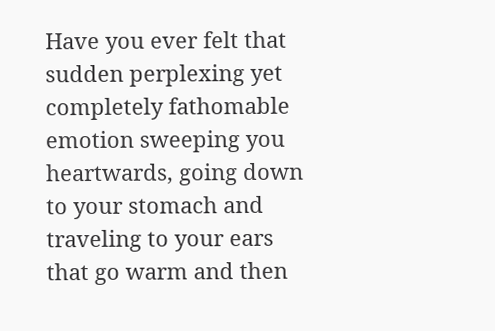Have you ever felt that sudden perplexing yet completely fathomable emotion sweeping you heartwards, going down to your stomach and traveling to your ears that go warm and then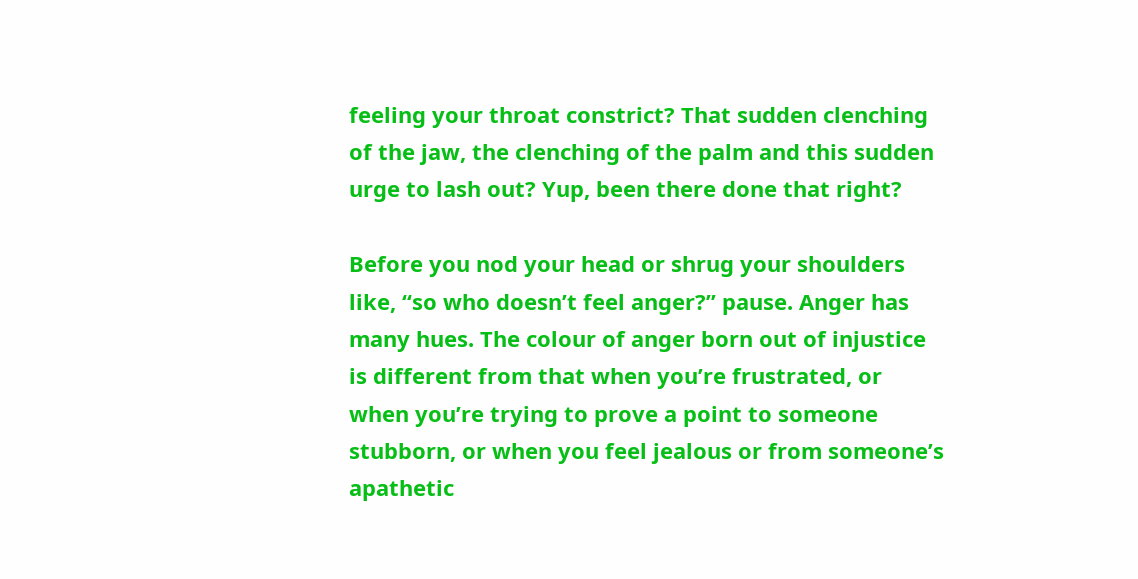feeling your throat constrict? That sudden clenching of the jaw, the clenching of the palm and this sudden urge to lash out? Yup, been there done that right?

Before you nod your head or shrug your shoulders like, “so who doesn’t feel anger?” pause. Anger has many hues. The colour of anger born out of injustice is different from that when you’re frustrated, or when you’re trying to prove a point to someone stubborn, or when you feel jealous or from someone’s apathetic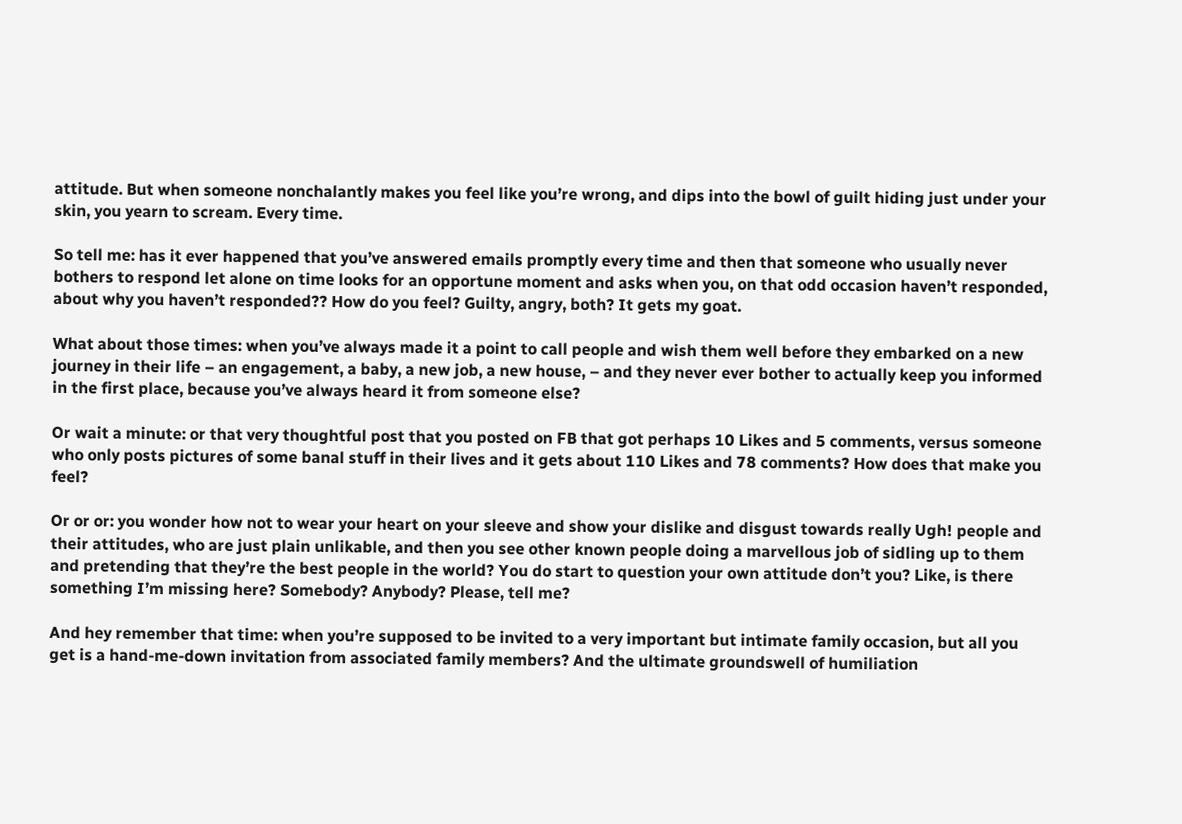attitude. But when someone nonchalantly makes you feel like you’re wrong, and dips into the bowl of guilt hiding just under your skin, you yearn to scream. Every time.

So tell me: has it ever happened that you’ve answered emails promptly every time and then that someone who usually never bothers to respond let alone on time looks for an opportune moment and asks when you, on that odd occasion haven’t responded, about why you haven’t responded?? How do you feel? Guilty, angry, both? It gets my goat.

What about those times: when you’ve always made it a point to call people and wish them well before they embarked on a new journey in their life – an engagement, a baby, a new job, a new house, – and they never ever bother to actually keep you informed in the first place, because you’ve always heard it from someone else?

Or wait a minute: or that very thoughtful post that you posted on FB that got perhaps 10 Likes and 5 comments, versus someone who only posts pictures of some banal stuff in their lives and it gets about 110 Likes and 78 comments? How does that make you feel?

Or or or: you wonder how not to wear your heart on your sleeve and show your dislike and disgust towards really Ugh! people and their attitudes, who are just plain unlikable, and then you see other known people doing a marvellous job of sidling up to them and pretending that they’re the best people in the world? You do start to question your own attitude don’t you? Like, is there something I’m missing here? Somebody? Anybody? Please, tell me?

And hey remember that time: when you’re supposed to be invited to a very important but intimate family occasion, but all you get is a hand-me-down invitation from associated family members? And the ultimate groundswell of humiliation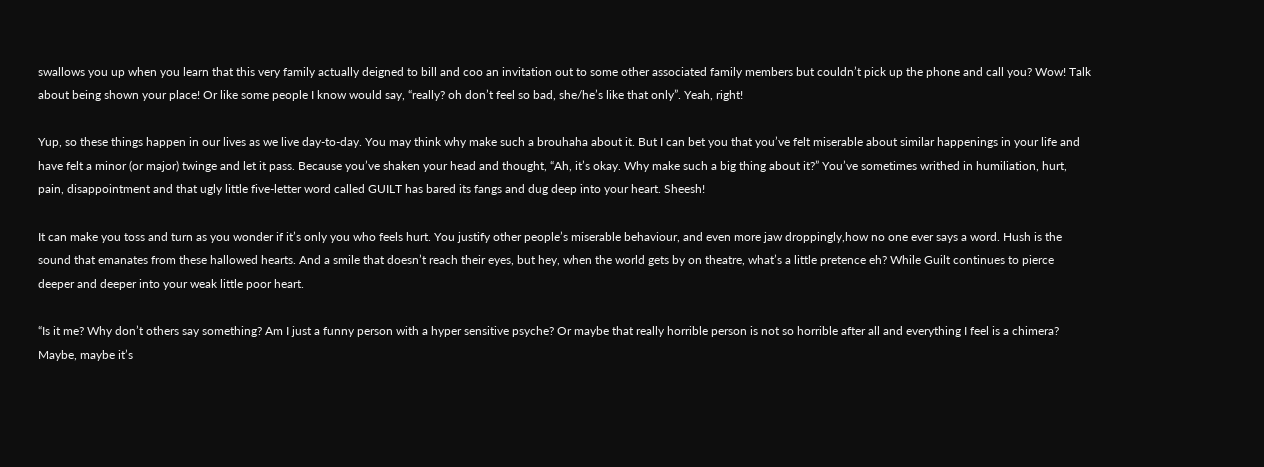swallows you up when you learn that this very family actually deigned to bill and coo an invitation out to some other associated family members but couldn’t pick up the phone and call you? Wow! Talk about being shown your place! Or like some people I know would say, “really? oh don’t feel so bad, she/he’s like that only”. Yeah, right!

Yup, so these things happen in our lives as we live day-to-day. You may think why make such a brouhaha about it. But I can bet you that you’ve felt miserable about similar happenings in your life and have felt a minor (or major) twinge and let it pass. Because you’ve shaken your head and thought, “Ah, it’s okay. Why make such a big thing about it?” You’ve sometimes writhed in humiliation, hurt, pain, disappointment and that ugly little five-letter word called GUILT has bared its fangs and dug deep into your heart. Sheesh!

It can make you toss and turn as you wonder if it’s only you who feels hurt. You justify other people’s miserable behaviour, and even more jaw droppingly,how no one ever says a word. Hush is the sound that emanates from these hallowed hearts. And a smile that doesn’t reach their eyes, but hey, when the world gets by on theatre, what’s a little pretence eh? While Guilt continues to pierce deeper and deeper into your weak little poor heart.

“Is it me? Why don’t others say something? Am I just a funny person with a hyper sensitive psyche? Or maybe that really horrible person is not so horrible after all and everything I feel is a chimera? Maybe, maybe it’s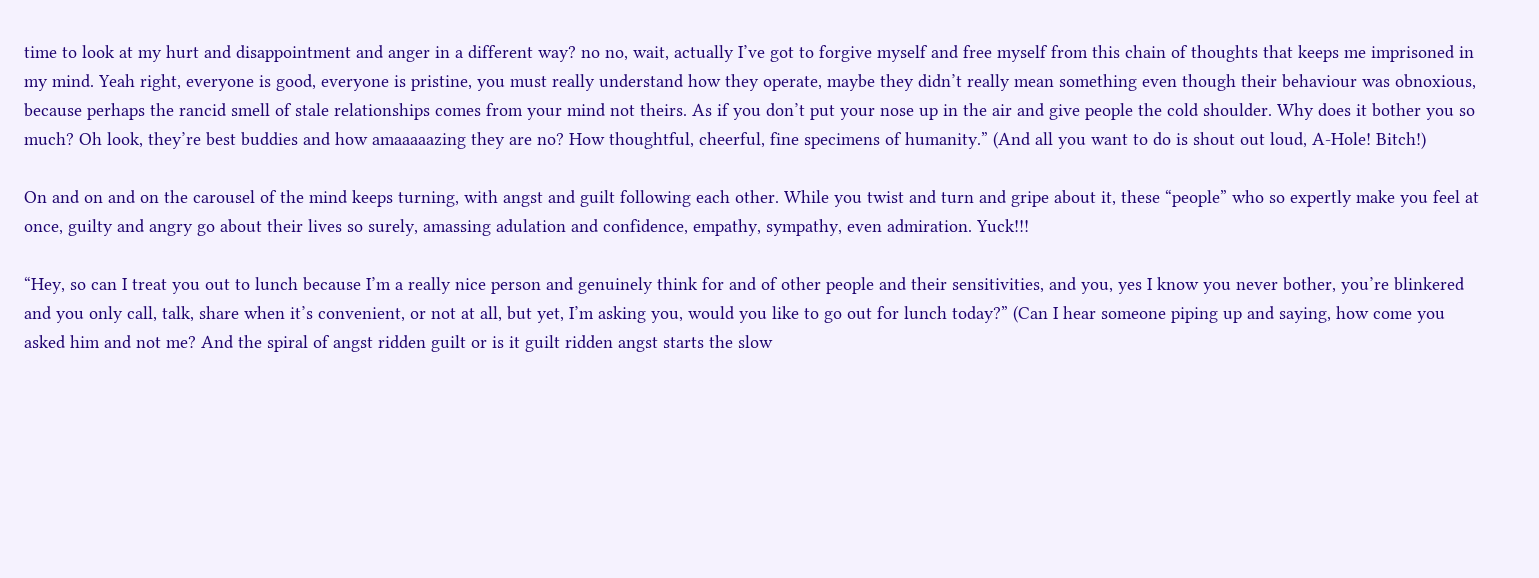time to look at my hurt and disappointment and anger in a different way? no no, wait, actually I’ve got to forgive myself and free myself from this chain of thoughts that keeps me imprisoned in my mind. Yeah right, everyone is good, everyone is pristine, you must really understand how they operate, maybe they didn’t really mean something even though their behaviour was obnoxious, because perhaps the rancid smell of stale relationships comes from your mind not theirs. As if you don’t put your nose up in the air and give people the cold shoulder. Why does it bother you so much? Oh look, they’re best buddies and how amaaaaazing they are no? How thoughtful, cheerful, fine specimens of humanity.” (And all you want to do is shout out loud, A-Hole! Bitch!)

On and on and on the carousel of the mind keeps turning, with angst and guilt following each other. While you twist and turn and gripe about it, these “people” who so expertly make you feel at once, guilty and angry go about their lives so surely, amassing adulation and confidence, empathy, sympathy, even admiration. Yuck!!!

“Hey, so can I treat you out to lunch because I’m a really nice person and genuinely think for and of other people and their sensitivities, and you, yes I know you never bother, you’re blinkered and you only call, talk, share when it’s convenient, or not at all, but yet, I’m asking you, would you like to go out for lunch today?” (Can I hear someone piping up and saying, how come you asked him and not me? And the spiral of angst ridden guilt or is it guilt ridden angst starts the slow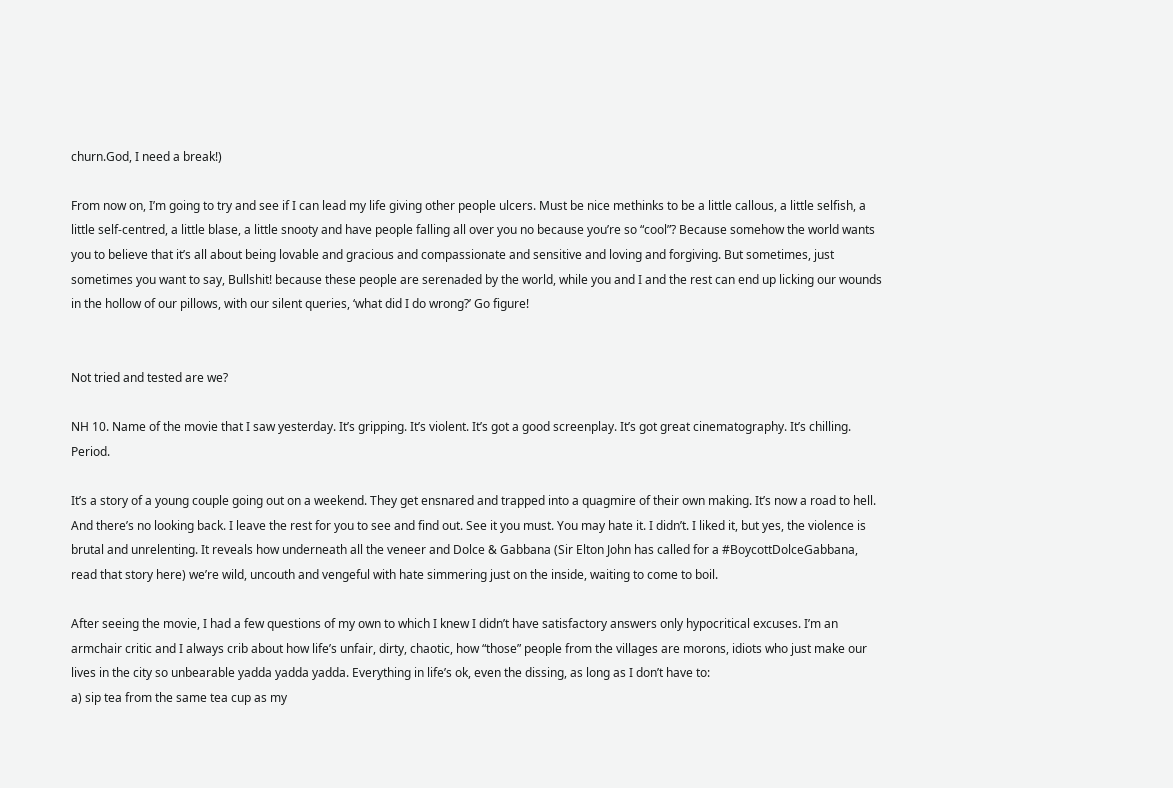churn.God, I need a break!)

From now on, I’m going to try and see if I can lead my life giving other people ulcers. Must be nice methinks to be a little callous, a little selfish, a little self-centred, a little blase, a little snooty and have people falling all over you no because you’re so “cool”? Because somehow the world wants you to believe that it’s all about being lovable and gracious and compassionate and sensitive and loving and forgiving. But sometimes, just sometimes you want to say, Bullshit! because these people are serenaded by the world, while you and I and the rest can end up licking our wounds in the hollow of our pillows, with our silent queries, ‘what did I do wrong?’ Go figure!


Not tried and tested are we?

NH 10. Name of the movie that I saw yesterday. It’s gripping. It’s violent. It’s got a good screenplay. It’s got great cinematography. It’s chilling. Period.

It’s a story of a young couple going out on a weekend. They get ensnared and trapped into a quagmire of their own making. It’s now a road to hell. And there’s no looking back. I leave the rest for you to see and find out. See it you must. You may hate it. I didn’t. I liked it, but yes, the violence is brutal and unrelenting. It reveals how underneath all the veneer and Dolce & Gabbana (Sir Elton John has called for a #BoycottDolceGabbana, read that story here) we’re wild, uncouth and vengeful with hate simmering just on the inside, waiting to come to boil.

After seeing the movie, I had a few questions of my own to which I knew I didn’t have satisfactory answers only hypocritical excuses. I’m an armchair critic and I always crib about how life’s unfair, dirty, chaotic, how “those” people from the villages are morons, idiots who just make our lives in the city so unbearable yadda yadda yadda. Everything in life’s ok, even the dissing, as long as I don’t have to:
a) sip tea from the same tea cup as my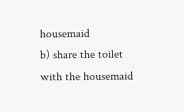housemaid
b) share the toilet with the housemaid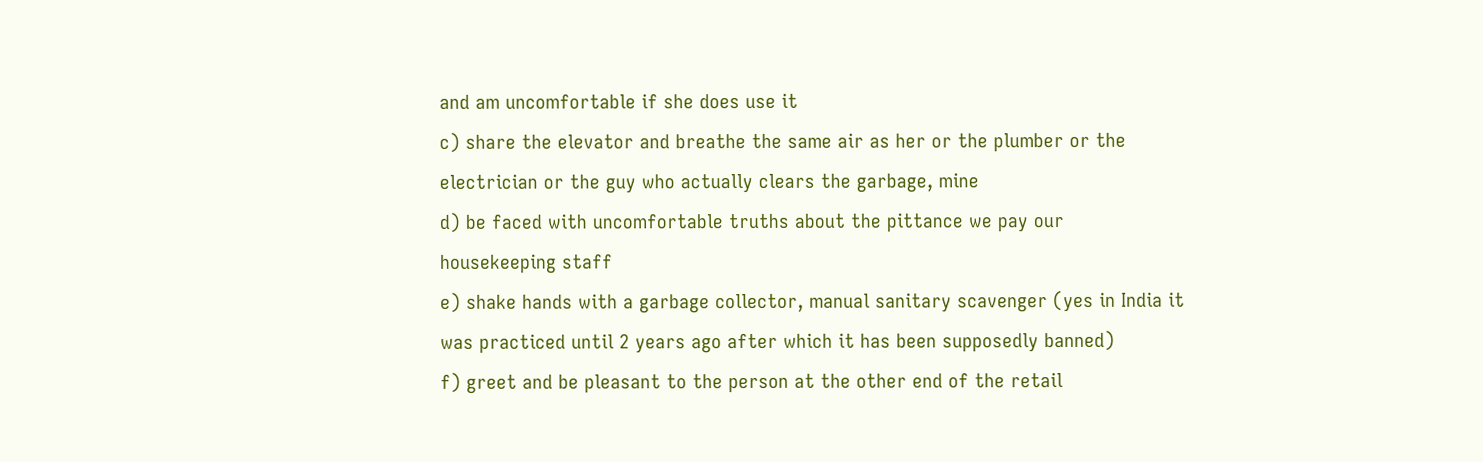and am uncomfortable if she does use it
c) share the elevator and breathe the same air as her or the plumber or the electrician or the guy who actually clears the garbage, mine
d) be faced with uncomfortable truths about the pittance we pay our housekeeping staff
e) shake hands with a garbage collector, manual sanitary scavenger (yes in India it was practiced until 2 years ago after which it has been supposedly banned)
f) greet and be pleasant to the person at the other end of the retail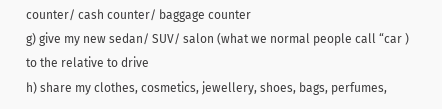counter/ cash counter/ baggage counter
g) give my new sedan/ SUV/ salon (what we normal people call “car ) to the relative to drive
h) share my clothes, cosmetics, jewellery, shoes, bags, perfumes,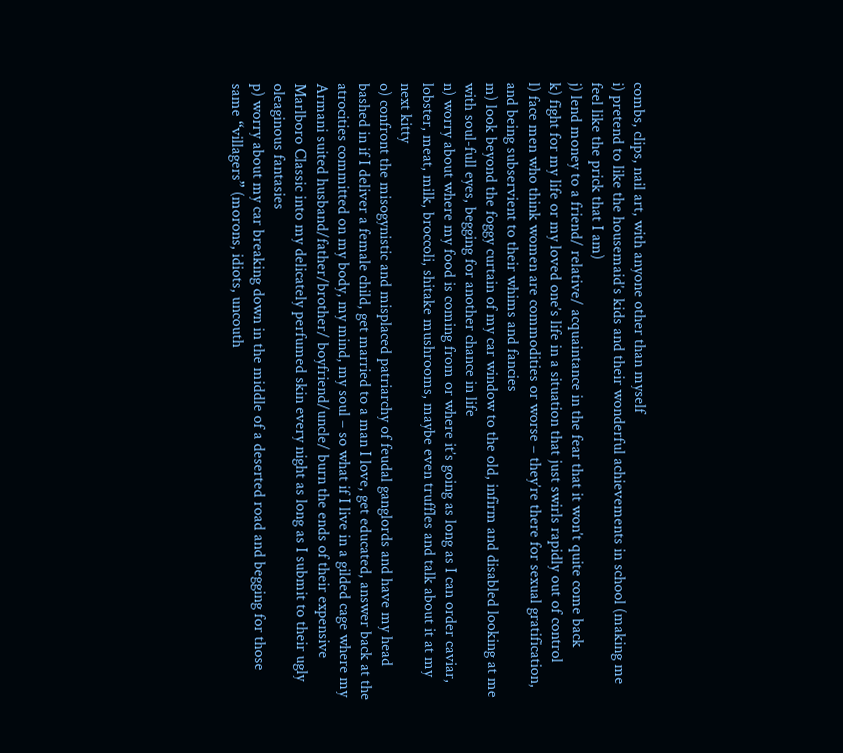combs, clips, nail art, with anyone other than myself
i) pretend to like the housemaid’s kids and their wonderful achievements in school (making me feel like the prick that I am)
j) lend money to a friend/ relative/ acquaintance in the fear that it won’t quite come back
k) fight for my life or my loved one’s life in a situation that just swirls rapidly out of control
l) face men who think women are commodities or worse – they’re there for sexual gratification, and being subservient to their whims and fancies
m) look beyond the foggy curtain of my car window to the old, infirm and disabled looking at me with soul-full eyes, begging for another chance in life
n) worry about where my food is coming from or where it’s going as long as I can order caviar, lobster, meat, milk, broccoli, shitake mushrooms, maybe even truffles and talk about it at my next kitty
o) confront the misogynistic and misplaced patriarchy of feudal ganglords and have my head bashed in if I deliver a female child, get married to a man I love, get educated, answer back at the atrocities committed on my body, my mind, my soul – so what if I live in a gilded cage where my Armani suited husband/father/brother/ boyfriend/uncle/ burn the ends of their expensive Marlboro Classic into my delicately perfumed skin every night as long as I submit to their ugly oleaginous fantasies
p) worry about my car breaking down in the middle of a deserted road and begging for those same “villagers” (morons, idiots, uncouth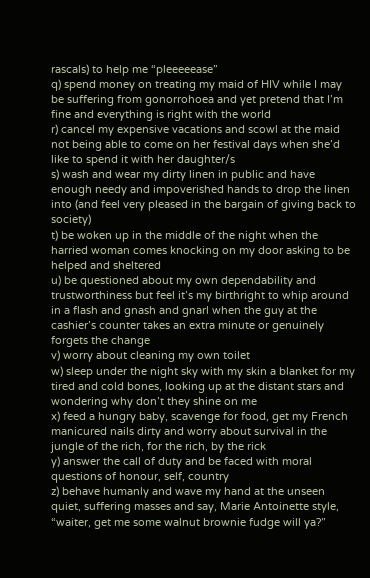rascals) to help me “pleeeeease”
q) spend money on treating my maid of HIV while I may be suffering from gonorrohoea and yet pretend that I’m fine and everything is right with the world
r) cancel my expensive vacations and scowl at the maid not being able to come on her festival days when she’d like to spend it with her daughter/s
s) wash and wear my dirty linen in public and have enough needy and impoverished hands to drop the linen into (and feel very pleased in the bargain of giving back to society)
t) be woken up in the middle of the night when the harried woman comes knocking on my door asking to be helped and sheltered
u) be questioned about my own dependability and trustworthiness but feel it’s my birthright to whip around in a flash and gnash and gnarl when the guy at the cashier’s counter takes an extra minute or genuinely forgets the change
v) worry about cleaning my own toilet
w) sleep under the night sky with my skin a blanket for my tired and cold bones, looking up at the distant stars and wondering why don’t they shine on me
x) feed a hungry baby, scavenge for food, get my French manicured nails dirty and worry about survival in the jungle of the rich, for the rich, by the rick
y) answer the call of duty and be faced with moral questions of honour, self, country
z) behave humanly and wave my hand at the unseen quiet, suffering masses and say, Marie Antoinette style, “waiter, get me some walnut brownie fudge will ya?”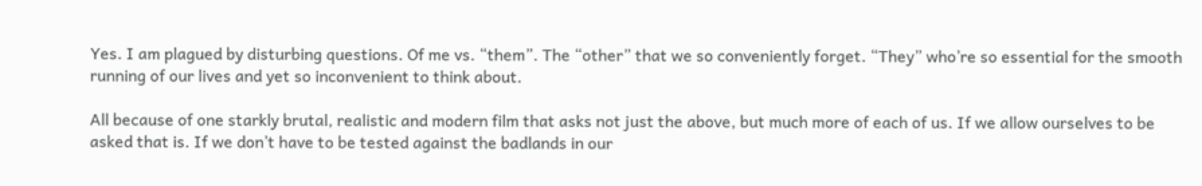Yes. I am plagued by disturbing questions. Of me vs. “them”. The “other” that we so conveniently forget. “They” who’re so essential for the smooth running of our lives and yet so inconvenient to think about.

All because of one starkly brutal, realistic and modern film that asks not just the above, but much more of each of us. If we allow ourselves to be asked that is. If we don’t have to be tested against the badlands in our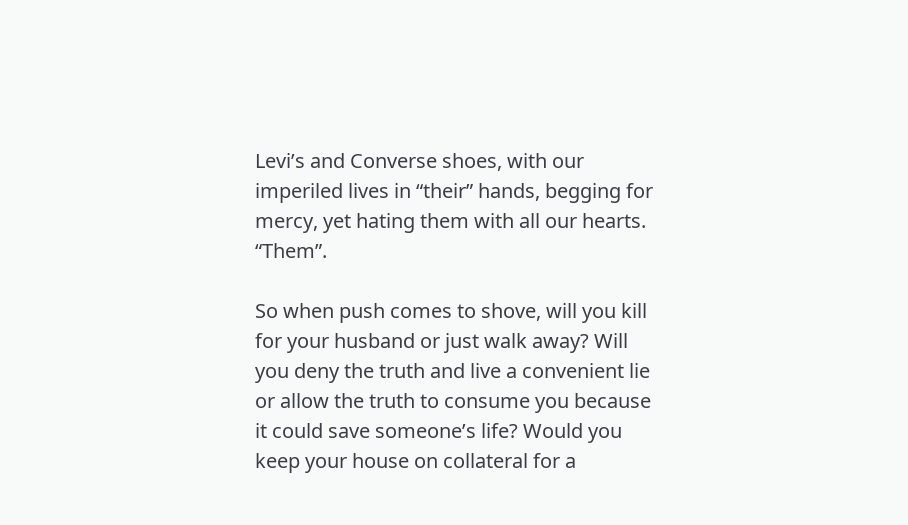Levi’s and Converse shoes, with our imperiled lives in “their” hands, begging for mercy, yet hating them with all our hearts. “Them”.

So when push comes to shove, will you kill for your husband or just walk away? Will you deny the truth and live a convenient lie or allow the truth to consume you because it could save someone’s life? Would you keep your house on collateral for a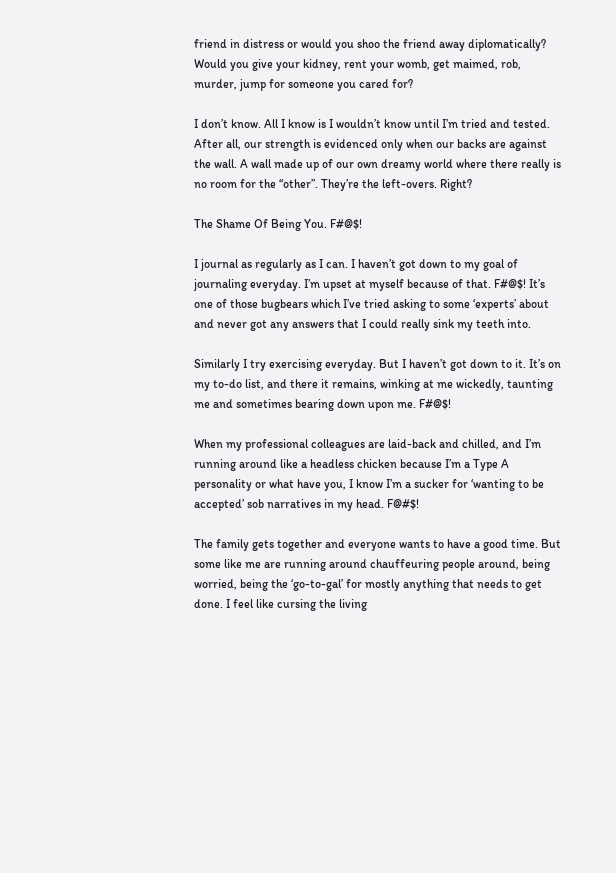friend in distress or would you shoo the friend away diplomatically? Would you give your kidney, rent your womb, get maimed, rob, murder, jump for someone you cared for?

I don’t know. All I know is I wouldn’t know until I’m tried and tested. After all, our strength is evidenced only when our backs are against the wall. A wall made up of our own dreamy world where there really is no room for the “other”. They’re the left-overs. Right?

The Shame Of Being You. F#@$!

I journal as regularly as I can. I haven’t got down to my goal of journaling everyday. I’m upset at myself because of that. F#@$! It’s one of those bugbears which I’ve tried asking to some ‘experts’ about and never got any answers that I could really sink my teeth into.

Similarly I try exercising everyday. But I haven’t got down to it. It’s on my to-do list, and there it remains, winking at me wickedly, taunting me and sometimes bearing down upon me. F#@$!

When my professional colleagues are laid-back and chilled, and I’m running around like a headless chicken because I’m a Type A personality or what have you, I know I’m a sucker for ‘wanting to be accepted’ sob narratives in my head. F@#$!

The family gets together and everyone wants to have a good time. But some like me are running around chauffeuring people around, being worried, being the ‘go-to-gal’ for mostly anything that needs to get done. I feel like cursing the living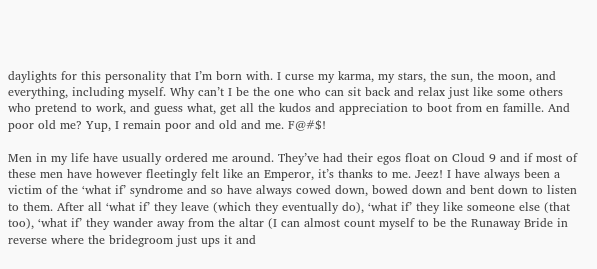daylights for this personality that I’m born with. I curse my karma, my stars, the sun, the moon, and everything, including myself. Why can’t I be the one who can sit back and relax just like some others who pretend to work, and guess what, get all the kudos and appreciation to boot from en famille. And poor old me? Yup, I remain poor and old and me. F@#$!

Men in my life have usually ordered me around. They’ve had their egos float on Cloud 9 and if most of these men have however fleetingly felt like an Emperor, it’s thanks to me. Jeez! I have always been a victim of the ‘what if’ syndrome and so have always cowed down, bowed down and bent down to listen to them. After all ‘what if’ they leave (which they eventually do), ‘what if’ they like someone else (that too), ‘what if’ they wander away from the altar (I can almost count myself to be the Runaway Bride in reverse where the bridegroom just ups it and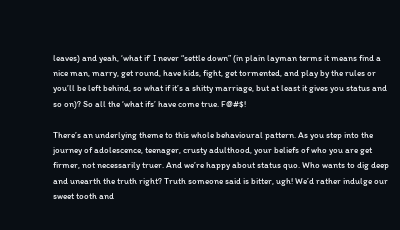leaves) and yeah, ‘what if’ I never “settle down” (in plain layman terms it means find a nice man, marry, get round, have kids, fight, get tormented, and play by the rules or you’ll be left behind, so what if it’s a shitty marriage, but at least it gives you status and so on)? So all the ‘what ifs’ have come true. F@#$!

There’s an underlying theme to this whole behavioural pattern. As you step into the journey of adolescence, teenager, crusty adulthood, your beliefs of who you are get firmer, not necessarily truer. And we’re happy about status quo. Who wants to dig deep and unearth the truth right? Truth someone said is bitter, ugh! We’d rather indulge our sweet tooth and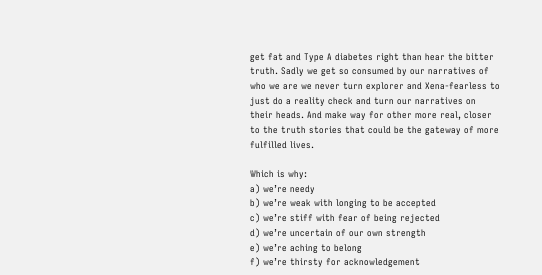get fat and Type A diabetes right than hear the bitter truth. Sadly we get so consumed by our narratives of who we are we never turn explorer and Xena-fearless to just do a reality check and turn our narratives on their heads. And make way for other more real, closer to the truth stories that could be the gateway of more fulfilled lives.

Which is why:
a) we’re needy
b) we’re weak with longing to be accepted
c) we’re stiff with fear of being rejected
d) we’re uncertain of our own strength
e) we’re aching to belong
f) we’re thirsty for acknowledgement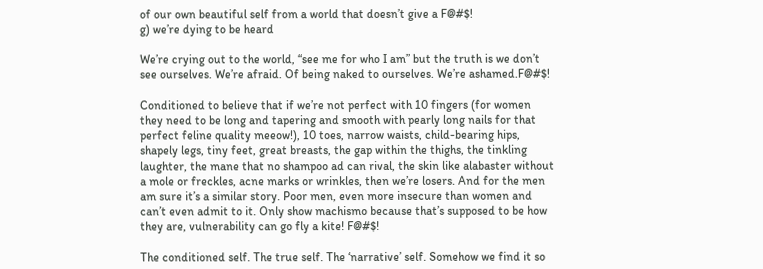of our own beautiful self from a world that doesn’t give a F@#$!
g) we’re dying to be heard

We’re crying out to the world, “see me for who I am” but the truth is we don’t see ourselves. We’re afraid. Of being naked to ourselves. We’re ashamed.F@#$!

Conditioned to believe that if we’re not perfect with 10 fingers (for women they need to be long and tapering and smooth with pearly long nails for that perfect feline quality meeow!), 10 toes, narrow waists, child-bearing hips, shapely legs, tiny feet, great breasts, the gap within the thighs, the tinkling laughter, the mane that no shampoo ad can rival, the skin like alabaster without a mole or freckles, acne marks or wrinkles, then we’re losers. And for the men am sure it’s a similar story. Poor men, even more insecure than women and can’t even admit to it. Only show machismo because that’s supposed to be how they are, vulnerability can go fly a kite! F@#$!

The conditioned self. The true self. The ‘narrative’ self. Somehow we find it so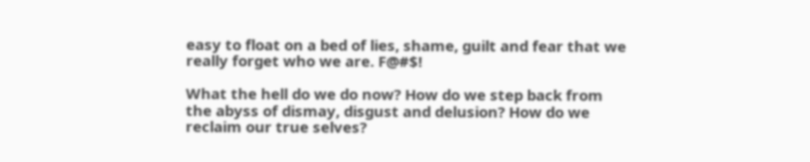easy to float on a bed of lies, shame, guilt and fear that we really forget who we are. F@#$!

What the hell do we do now? How do we step back from the abyss of dismay, disgust and delusion? How do we reclaim our true selves?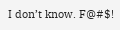I don’t know. F@#$!